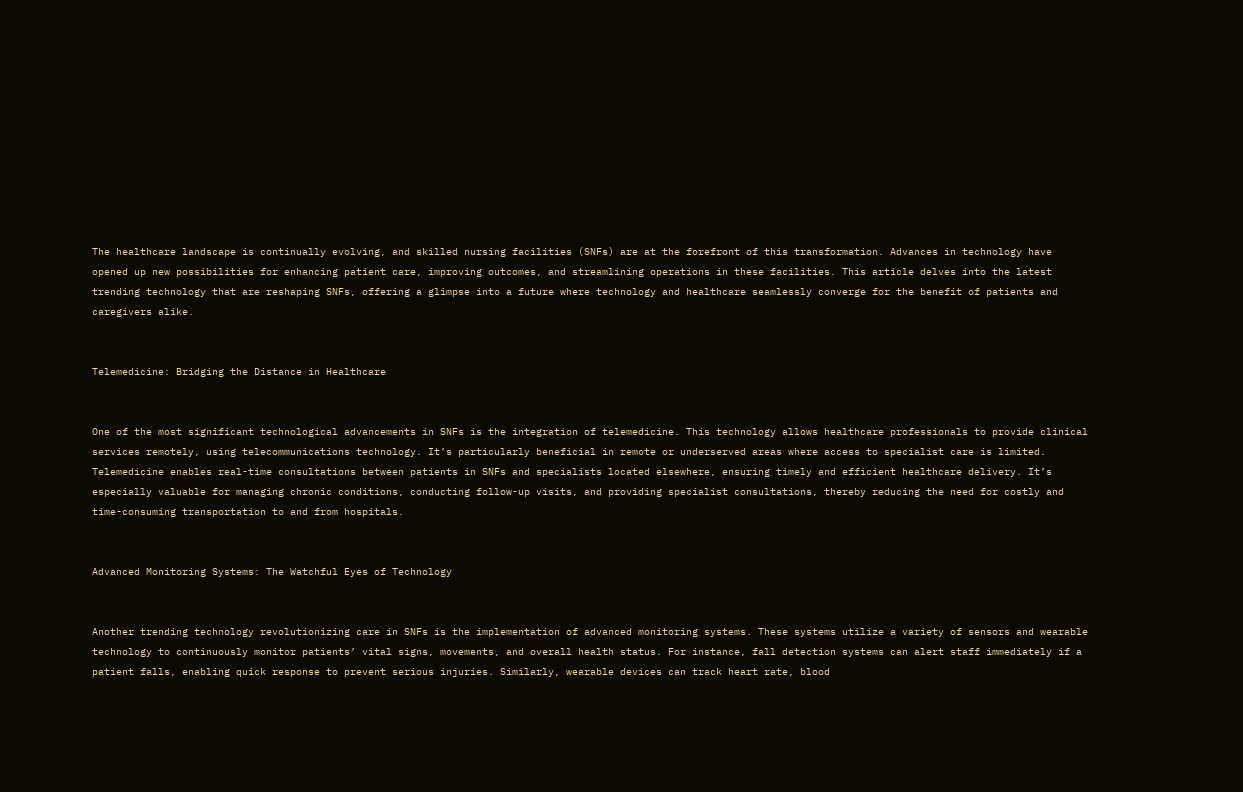The healthcare landscape is continually evolving, and skilled nursing facilities (SNFs) are at the forefront of this transformation. Advances in technology have opened up new possibilities for enhancing patient care, improving outcomes, and streamlining operations in these facilities. This article delves into the latest trending technology that are reshaping SNFs, offering a glimpse into a future where technology and healthcare seamlessly converge for the benefit of patients and caregivers alike.


Telemedicine: Bridging the Distance in Healthcare


One of the most significant technological advancements in SNFs is the integration of telemedicine. This technology allows healthcare professionals to provide clinical services remotely, using telecommunications technology. It’s particularly beneficial in remote or underserved areas where access to specialist care is limited. Telemedicine enables real-time consultations between patients in SNFs and specialists located elsewhere, ensuring timely and efficient healthcare delivery. It’s especially valuable for managing chronic conditions, conducting follow-up visits, and providing specialist consultations, thereby reducing the need for costly and time-consuming transportation to and from hospitals.


Advanced Monitoring Systems: The Watchful Eyes of Technology


Another trending technology revolutionizing care in SNFs is the implementation of advanced monitoring systems. These systems utilize a variety of sensors and wearable technology to continuously monitor patients’ vital signs, movements, and overall health status. For instance, fall detection systems can alert staff immediately if a patient falls, enabling quick response to prevent serious injuries. Similarly, wearable devices can track heart rate, blood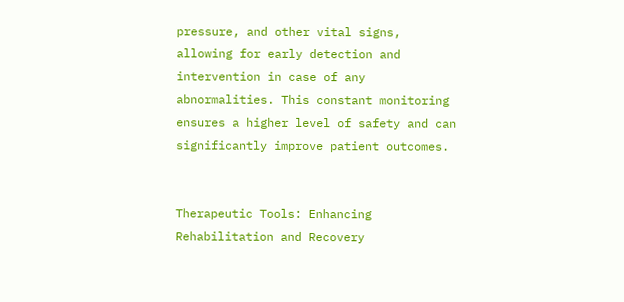pressure, and other vital signs, allowing for early detection and intervention in case of any abnormalities. This constant monitoring ensures a higher level of safety and can significantly improve patient outcomes.


Therapeutic Tools: Enhancing Rehabilitation and Recovery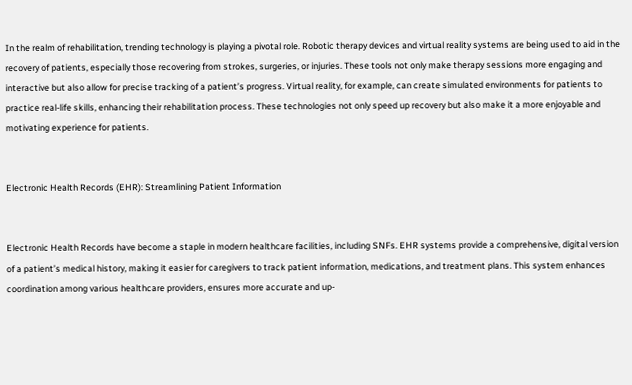In the realm of rehabilitation, trending technology is playing a pivotal role. Robotic therapy devices and virtual reality systems are being used to aid in the recovery of patients, especially those recovering from strokes, surgeries, or injuries. These tools not only make therapy sessions more engaging and interactive but also allow for precise tracking of a patient’s progress. Virtual reality, for example, can create simulated environments for patients to practice real-life skills, enhancing their rehabilitation process. These technologies not only speed up recovery but also make it a more enjoyable and motivating experience for patients.


Electronic Health Records (EHR): Streamlining Patient Information


Electronic Health Records have become a staple in modern healthcare facilities, including SNFs. EHR systems provide a comprehensive, digital version of a patient’s medical history, making it easier for caregivers to track patient information, medications, and treatment plans. This system enhances coordination among various healthcare providers, ensures more accurate and up-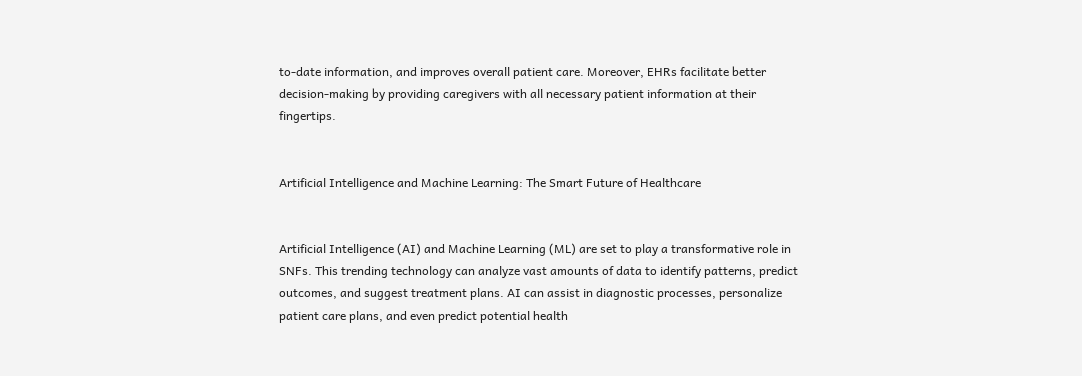to-date information, and improves overall patient care. Moreover, EHRs facilitate better decision-making by providing caregivers with all necessary patient information at their fingertips.


Artificial Intelligence and Machine Learning: The Smart Future of Healthcare


Artificial Intelligence (AI) and Machine Learning (ML) are set to play a transformative role in SNFs. This trending technology can analyze vast amounts of data to identify patterns, predict outcomes, and suggest treatment plans. AI can assist in diagnostic processes, personalize patient care plans, and even predict potential health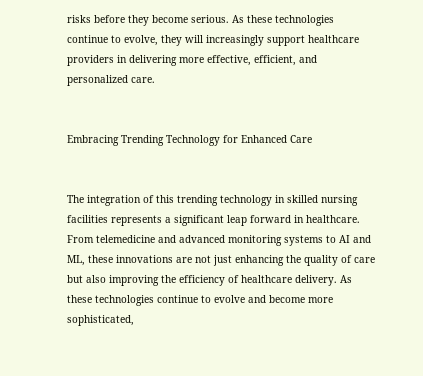risks before they become serious. As these technologies continue to evolve, they will increasingly support healthcare providers in delivering more effective, efficient, and personalized care.


Embracing Trending Technology for Enhanced Care


The integration of this trending technology in skilled nursing facilities represents a significant leap forward in healthcare. From telemedicine and advanced monitoring systems to AI and ML, these innovations are not just enhancing the quality of care but also improving the efficiency of healthcare delivery. As these technologies continue to evolve and become more sophisticated,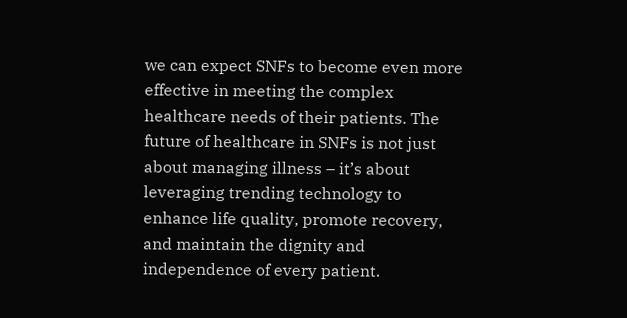we can expect SNFs to become even more effective in meeting the complex healthcare needs of their patients. The future of healthcare in SNFs is not just about managing illness – it’s about leveraging trending technology to enhance life quality, promote recovery, and maintain the dignity and independence of every patient.